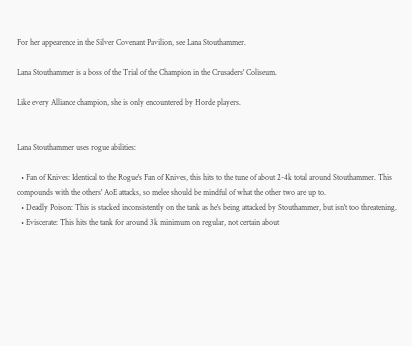For her appearence in the Silver Covenant Pavilion, see Lana Stouthammer.

Lana Stouthammer is a boss of the Trial of the Champion in the Crusaders' Coliseum.

Like every Alliance champion, she is only encountered by Horde players.


Lana Stouthammer uses rogue abilities:

  • Fan of Knives: Identical to the Rogue's Fan of Knives, this hits to the tune of about 2-4k total around Stouthammer. This compounds with the others' AoE attacks, so melee should be mindful of what the other two are up to.
  • Deadly Poison: This is stacked inconsistently on the tank as he's being attacked by Stouthammer, but isn't too threatening.
  • Eviscerate: This hits the tank for around 3k minimum on regular, not certain about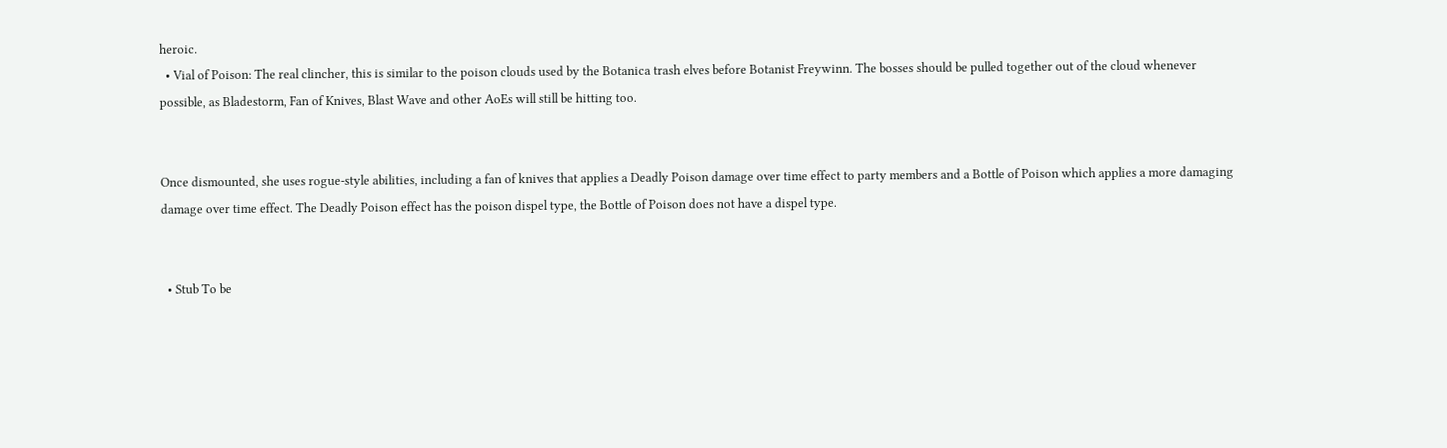heroic.
  • Vial of Poison: The real clincher, this is similar to the poison clouds used by the Botanica trash elves before Botanist Freywinn. The bosses should be pulled together out of the cloud whenever possible, as Bladestorm, Fan of Knives, Blast Wave and other AoEs will still be hitting too.


Once dismounted, she uses rogue-style abilities, including a fan of knives that applies a Deadly Poison damage over time effect to party members and a Bottle of Poison which applies a more damaging damage over time effect. The Deadly Poison effect has the poison dispel type, the Bottle of Poison does not have a dispel type.


  • Stub To be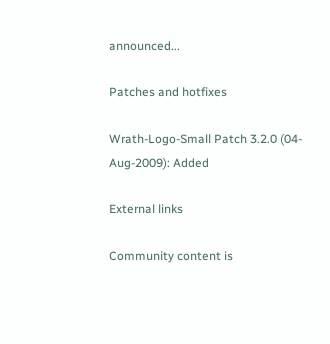announced...

Patches and hotfixes

Wrath-Logo-Small Patch 3.2.0 (04-Aug-2009): Added

External links

Community content is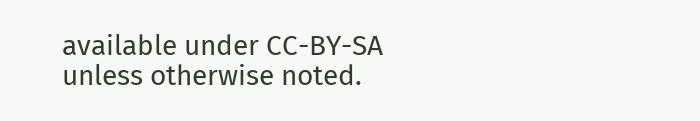available under CC-BY-SA unless otherwise noted.